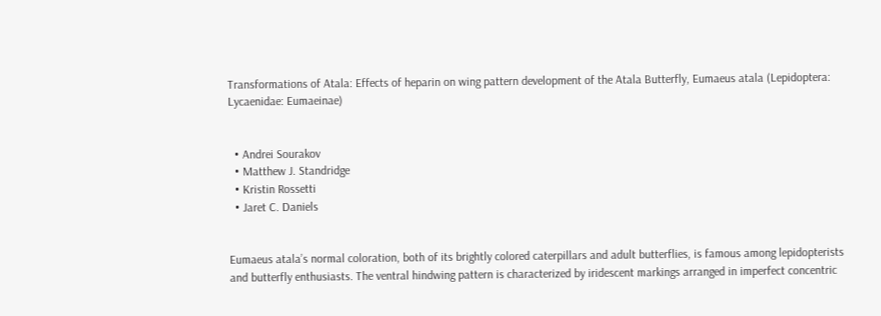Transformations of Atala: Effects of heparin on wing pattern development of the Atala Butterfly, Eumaeus atala (Lepidoptera: Lycaenidae: Eumaeinae)


  • Andrei Sourakov
  • Matthew J. Standridge
  • Kristin Rossetti
  • Jaret C. Daniels


Eumaeus atala’s normal coloration, both of its brightly colored caterpillars and adult butterflies, is famous among lepidopterists and butterfly enthusiasts. The ventral hindwing pattern is characterized by iridescent markings arranged in imperfect concentric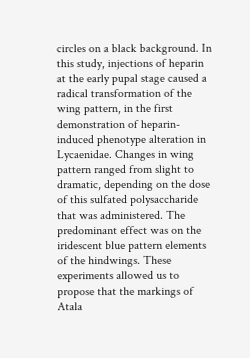circles on a black background. In this study, injections of heparin at the early pupal stage caused a radical transformation of the wing pattern, in the first demonstration of heparin-induced phenotype alteration in Lycaenidae. Changes in wing pattern ranged from slight to dramatic, depending on the dose of this sulfated polysaccharide that was administered. The predominant effect was on the iridescent blue pattern elements of the hindwings. These experiments allowed us to propose that the markings of Atala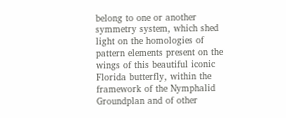belong to one or another symmetry system, which shed light on the homologies of pattern elements present on the wings of this beautiful iconic Florida butterfly, within the framework of the Nymphalid Groundplan and of other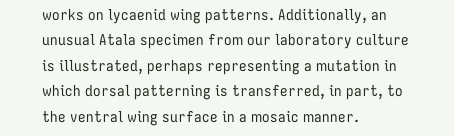works on lycaenid wing patterns. Additionally, an unusual Atala specimen from our laboratory culture is illustrated, perhaps representing a mutation in which dorsal patterning is transferred, in part, to the ventral wing surface in a mosaic manner.